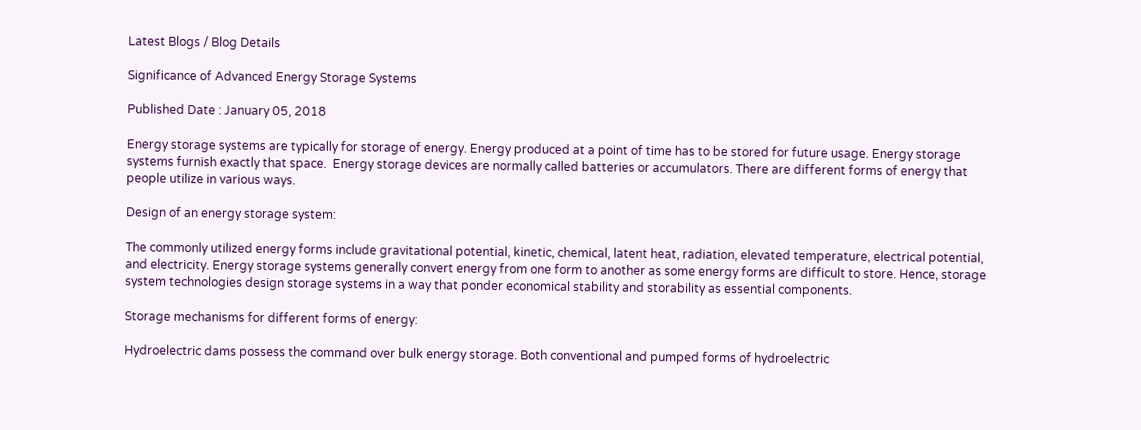Latest Blogs / Blog Details

Significance of Advanced Energy Storage Systems

Published Date : January 05, 2018

Energy storage systems are typically for storage of energy. Energy produced at a point of time has to be stored for future usage. Energy storage systems furnish exactly that space.  Energy storage devices are normally called batteries or accumulators. There are different forms of energy that people utilize in various ways.

Design of an energy storage system:

The commonly utilized energy forms include gravitational potential, kinetic, chemical, latent heat, radiation, elevated temperature, electrical potential, and electricity. Energy storage systems generally convert energy from one form to another as some energy forms are difficult to store. Hence, storage system technologies design storage systems in a way that ponder economical stability and storability as essential components.

Storage mechanisms for different forms of energy:

Hydroelectric dams possess the command over bulk energy storage. Both conventional and pumped forms of hydroelectric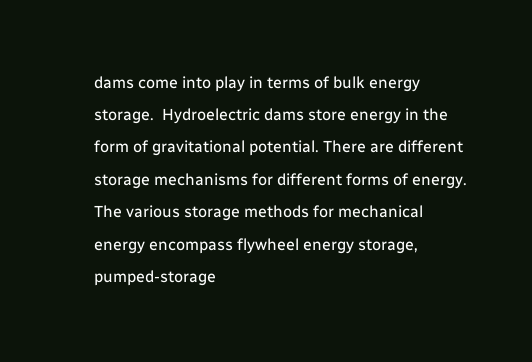dams come into play in terms of bulk energy storage.  Hydroelectric dams store energy in the form of gravitational potential. There are different storage mechanisms for different forms of energy. The various storage methods for mechanical energy encompass flywheel energy storage, pumped-storage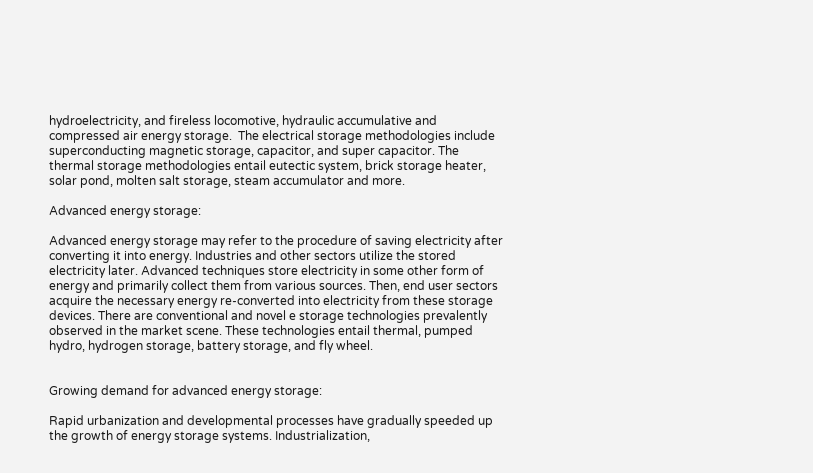hydroelectricity, and fireless locomotive, hydraulic accumulative and compressed air energy storage.  The electrical storage methodologies include superconducting magnetic storage, capacitor, and super capacitor. The thermal storage methodologies entail eutectic system, brick storage heater, solar pond, molten salt storage, steam accumulator and more.

Advanced energy storage:

Advanced energy storage may refer to the procedure of saving electricity after converting it into energy. Industries and other sectors utilize the stored electricity later. Advanced techniques store electricity in some other form of energy and primarily collect them from various sources. Then, end user sectors acquire the necessary energy re-converted into electricity from these storage devices. There are conventional and novel e storage technologies prevalently observed in the market scene. These technologies entail thermal, pumped hydro, hydrogen storage, battery storage, and fly wheel.


Growing demand for advanced energy storage:

Rapid urbanization and developmental processes have gradually speeded up the growth of energy storage systems. Industrialization,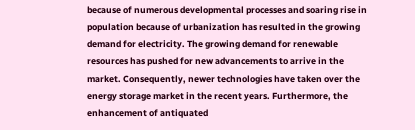because of numerous developmental processes and soaring rise in population because of urbanization has resulted in the growing demand for electricity. The growing demand for renewable resources has pushed for new advancements to arrive in the market. Consequently, newer technologies have taken over the energy storage market in the recent years. Furthermore, the enhancement of antiquated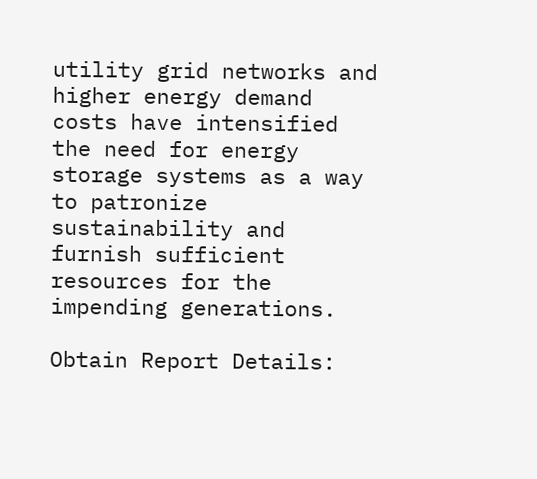utility grid networks and higher energy demand costs have intensified the need for energy storage systems as a way to patronize sustainability and furnish sufficient resources for the impending generations.

Obtain Report Details: